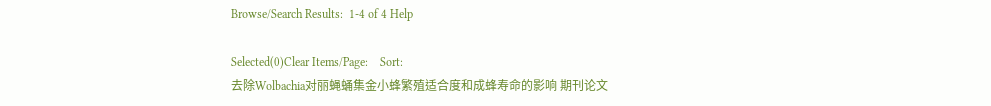Browse/Search Results:  1-4 of 4 Help

Selected(0)Clear Items/Page:    Sort:
去除Wolbachia对丽蝇蛹集金小蜂繁殖适合度和成蜂寿命的影响 期刊论文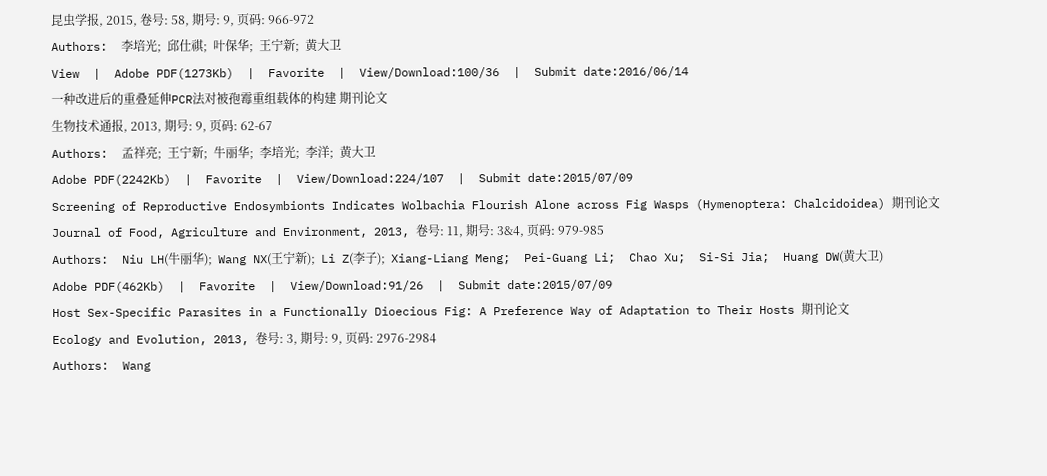昆虫学报, 2015, 卷号: 58, 期号: 9, 页码: 966-972
Authors:  李培光;  邱仕祺;  叶保华;  王宁新;  黄大卫
View  |  Adobe PDF(1273Kb)  |  Favorite  |  View/Download:100/36  |  Submit date:2016/06/14
一种改进后的重叠延伸PCR法对被孢霉重组载体的构建 期刊论文
生物技术通报, 2013, 期号: 9, 页码: 62-67
Authors:  孟祥亮;  王宁新;  牛丽华;  李培光;  李洋;  黄大卫
Adobe PDF(2242Kb)  |  Favorite  |  View/Download:224/107  |  Submit date:2015/07/09
Screening of Reproductive Endosymbionts Indicates Wolbachia Flourish Alone across Fig Wasps (Hymenoptera: Chalcidoidea) 期刊论文
Journal of Food, Agriculture and Environment, 2013, 卷号: 11, 期号: 3&4, 页码: 979-985
Authors:  Niu LH(牛丽华);  Wang NX(王宁新);  Li Z(李子);  Xiang-Liang Meng;  Pei-Guang Li;  Chao Xu;  Si-Si Jia;  Huang DW(黄大卫)
Adobe PDF(462Kb)  |  Favorite  |  View/Download:91/26  |  Submit date:2015/07/09
Host Sex-Specific Parasites in a Functionally Dioecious Fig: A Preference Way of Adaptation to Their Hosts 期刊论文
Ecology and Evolution, 2013, 卷号: 3, 期号: 9, 页码: 2976-2984
Authors:  Wang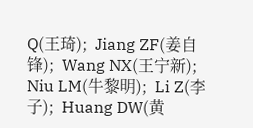Q(王琦);  Jiang ZF(姜自锋);  Wang NX(王宁新);  Niu LM(牛黎明);  Li Z(李子);  Huang DW(黄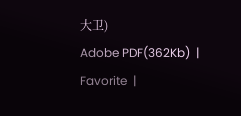大卫)
Adobe PDF(362Kb)  |  Favorite  |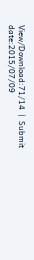View/Download:71/14  |  Submit date:2015/07/09